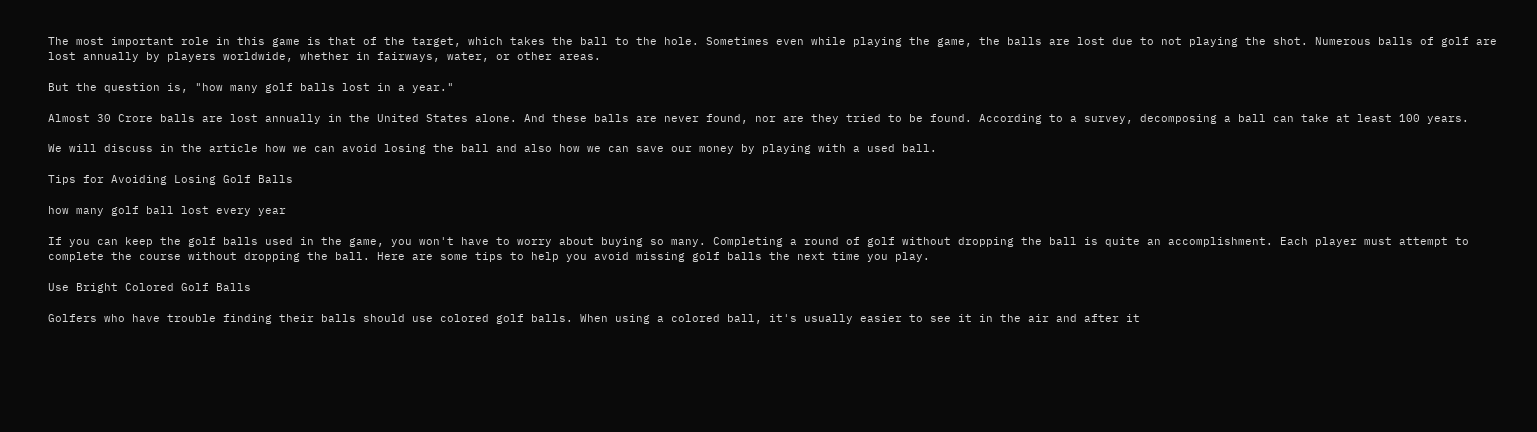The most important role in this game is that of the target, which takes the ball to the hole. Sometimes even while playing the game, the balls are lost due to not playing the shot. Numerous balls of golf are lost annually by players worldwide, whether in fairways, water, or other areas.

But the question is, "how many golf balls lost in a year."

Almost 30 Crore balls are lost annually in the United States alone. And these balls are never found, nor are they tried to be found. According to a survey, decomposing a ball can take at least 100 years.

We will discuss in the article how we can avoid losing the ball and also how we can save our money by playing with a used ball.

Tips for Avoiding Losing Golf Balls

how many golf ball lost every year

If you can keep the golf balls used in the game, you won't have to worry about buying so many. Completing a round of golf without dropping the ball is quite an accomplishment. Each player must attempt to complete the course without dropping the ball. Here are some tips to help you avoid missing golf balls the next time you play.

Use Bright Colored Golf Balls

Golfers who have trouble finding their balls should use colored golf balls. When using a colored ball, it's usually easier to see it in the air and after it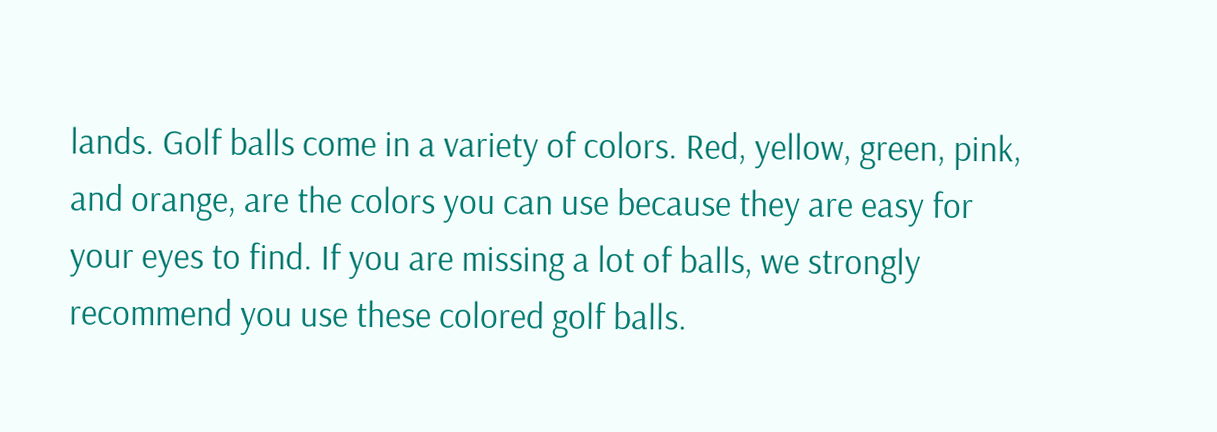lands. Golf balls come in a variety of colors. Red, yellow, green, pink, and orange, are the colors you can use because they are easy for your eyes to find. If you are missing a lot of balls, we strongly recommend you use these colored golf balls.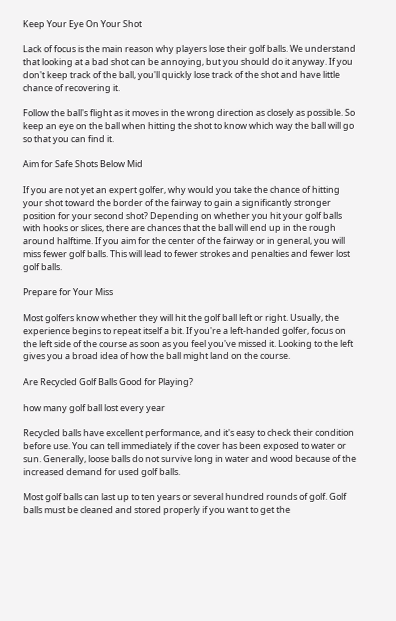Keep Your Eye On Your Shot

Lack of focus is the main reason why players lose their golf balls. We understand that looking at a bad shot can be annoying, but you should do it anyway. If you don't keep track of the ball, you'll quickly lose track of the shot and have little chance of recovering it.

Follow the ball's flight as it moves in the wrong direction as closely as possible. So keep an eye on the ball when hitting the shot to know which way the ball will go so that you can find it.

Aim for Safe Shots Below Mid

If you are not yet an expert golfer, why would you take the chance of hitting your shot toward the border of the fairway to gain a significantly stronger position for your second shot? Depending on whether you hit your golf balls with hooks or slices, there are chances that the ball will end up in the rough around halftime. If you aim for the center of the fairway or in general, you will miss fewer golf balls. This will lead to fewer strokes and penalties and fewer lost golf balls.

Prepare for Your Miss

Most golfers know whether they will hit the golf ball left or right. Usually, the experience begins to repeat itself a bit. If you're a left-handed golfer, focus on the left side of the course as soon as you feel you've missed it. Looking to the left gives you a broad idea of how the ball might land on the course.

Are Recycled Golf Balls Good for Playing?

how many golf ball lost every year

Recycled balls have excellent performance, and it's easy to check their condition before use. You can tell immediately if the cover has been exposed to water or sun. Generally, loose balls do not survive long in water and wood because of the increased demand for used golf balls.

Most golf balls can last up to ten years or several hundred rounds of golf. Golf balls must be cleaned and stored properly if you want to get the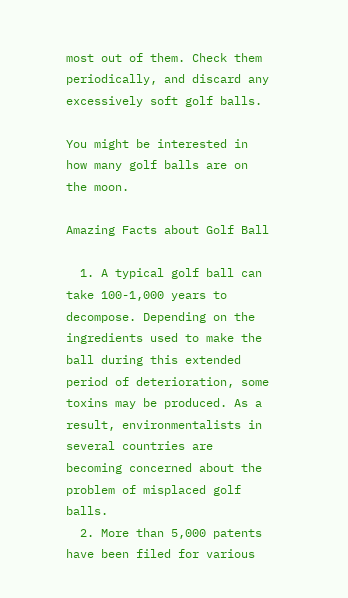most out of them. Check them periodically, and discard any excessively soft golf balls.

You might be interested in how many golf balls are on the moon.

Amazing Facts about Golf Ball

  1. A typical golf ball can take 100-1,000 years to decompose. Depending on the ingredients used to make the ball during this extended period of deterioration, some toxins may be produced. As a result, environmentalists in several countries are becoming concerned about the problem of misplaced golf balls.
  2. More than 5,000 patents have been filed for various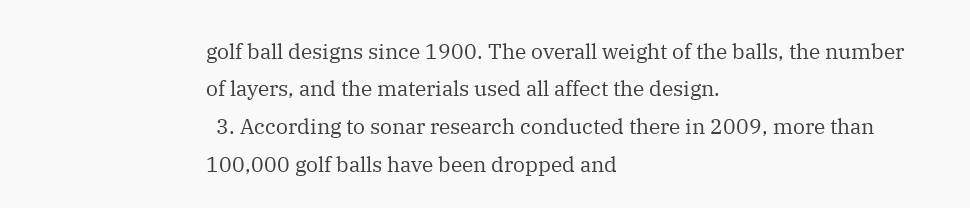golf ball designs since 1900. The overall weight of the balls, the number of layers, and the materials used all affect the design.
  3. According to sonar research conducted there in 2009, more than 100,000 golf balls have been dropped and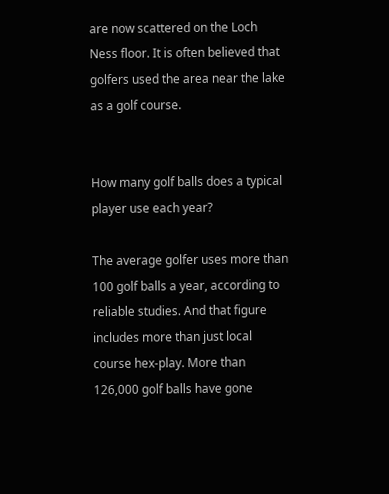are now scattered on the Loch Ness floor. It is often believed that golfers used the area near the lake as a golf course.


How many golf balls does a typical player use each year?

The average golfer uses more than 100 golf balls a year, according to reliable studies. And that figure includes more than just local course hex-play. More than 126,000 golf balls have gone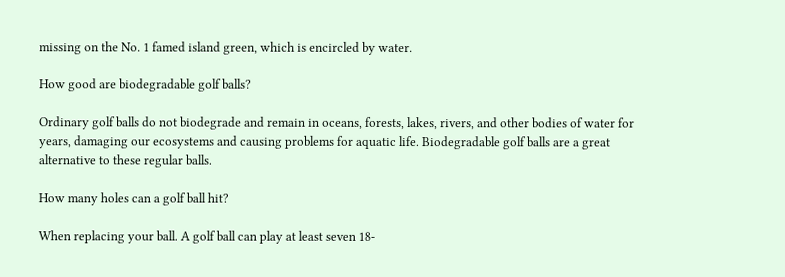missing on the No. 1 famed island green, which is encircled by water.

How good are biodegradable golf balls?

Ordinary golf balls do not biodegrade and remain in oceans, forests, lakes, rivers, and other bodies of water for years, damaging our ecosystems and causing problems for aquatic life. Biodegradable golf balls are a great alternative to these regular balls.

How many holes can a golf ball hit?

When replacing your ball. A golf ball can play at least seven 18-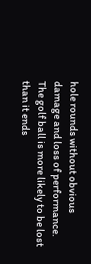hole rounds without obvious damage and loss of performance. The golf ball is more likely to be lost than it ends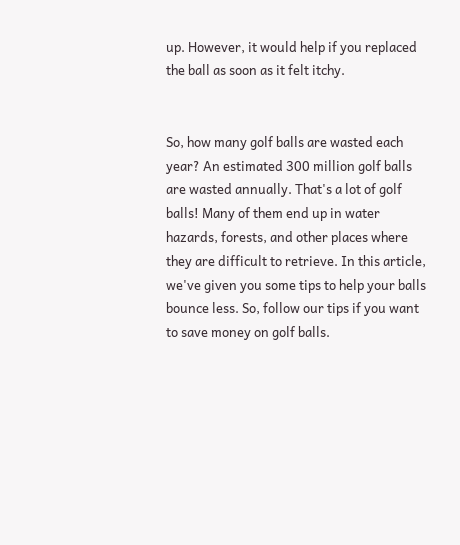up. However, it would help if you replaced the ball as soon as it felt itchy.


So, how many golf balls are wasted each year? An estimated 300 million golf balls are wasted annually. That's a lot of golf balls! Many of them end up in water hazards, forests, and other places where they are difficult to retrieve. In this article, we've given you some tips to help your balls bounce less. So, follow our tips if you want to save money on golf balls.